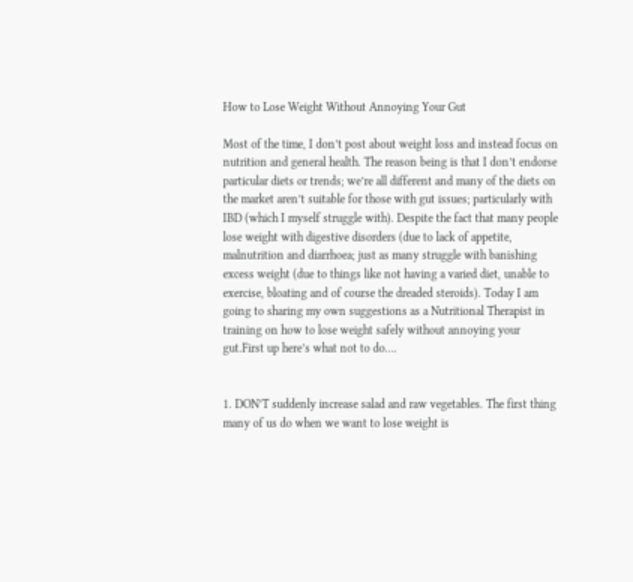How to Lose Weight Without Annoying Your Gut

Most of the time, I don’t post about weight loss and instead focus on nutrition and general health. The reason being is that I don’t endorse particular diets or trends; we’re all different and many of the diets on the market aren’t suitable for those with gut issues; particularly with IBD (which I myself struggle with). Despite the fact that many people lose weight with digestive disorders (due to lack of appetite, malnutrition and diarrhoea; just as many struggle with banishing excess weight (due to things like not having a varied diet, unable to exercise, bloating and of course the dreaded steroids). Today I am going to sharing my own suggestions as a Nutritional Therapist in training on how to lose weight safely without annoying your gut.First up here’s what not to do….


1. DON’T suddenly increase salad and raw vegetables. The first thing many of us do when we want to lose weight is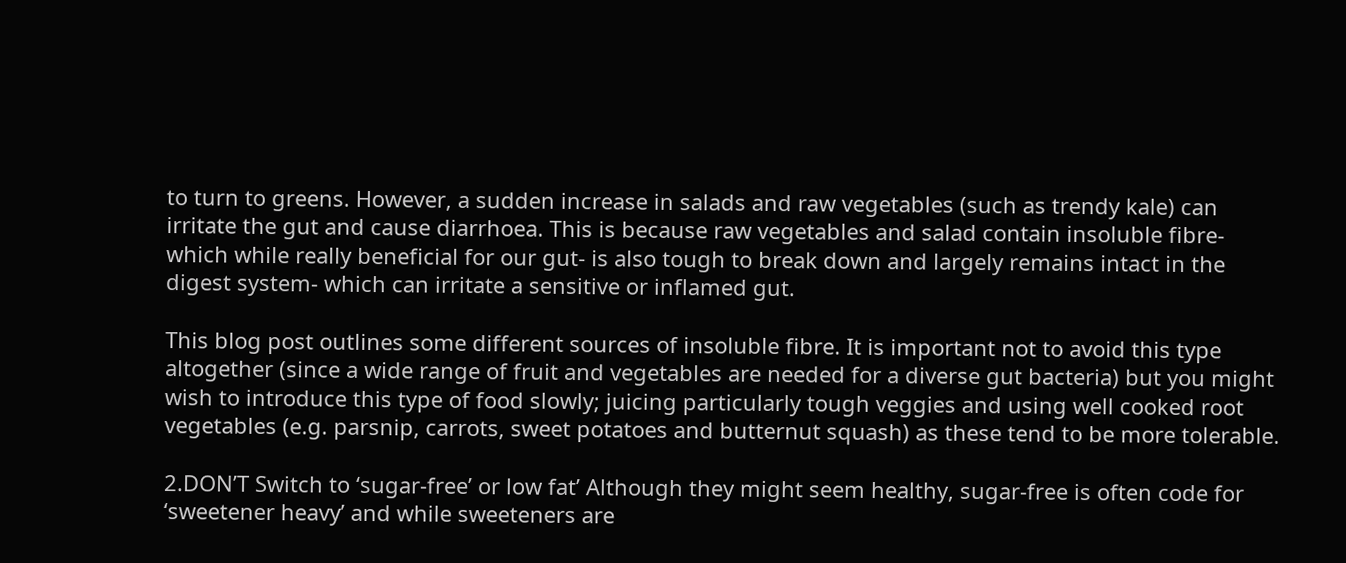to turn to greens. However, a sudden increase in salads and raw vegetables (such as trendy kale) can irritate the gut and cause diarrhoea. This is because raw vegetables and salad contain insoluble fibre-which while really beneficial for our gut- is also tough to break down and largely remains intact in the digest system- which can irritate a sensitive or inflamed gut.

This blog post outlines some different sources of insoluble fibre. It is important not to avoid this type altogether (since a wide range of fruit and vegetables are needed for a diverse gut bacteria) but you might wish to introduce this type of food slowly; juicing particularly tough veggies and using well cooked root vegetables (e.g. parsnip, carrots, sweet potatoes and butternut squash) as these tend to be more tolerable.

2.DON’T Switch to ‘sugar-free’ or low fat’ Although they might seem healthy, sugar-free is often code for ‘sweetener heavy’ and while sweeteners are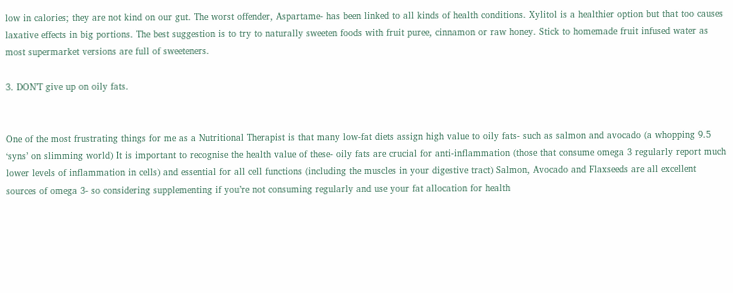low in calories; they are not kind on our gut. The worst offender, Aspartame- has been linked to all kinds of health conditions. Xylitol is a healthier option but that too causes laxative effects in big portions. The best suggestion is to try to naturally sweeten foods with fruit puree, cinnamon or raw honey. Stick to homemade fruit infused water as most supermarket versions are full of sweeteners.

3. DON’T give up on oily fats.


One of the most frustrating things for me as a Nutritional Therapist is that many low-fat diets assign high value to oily fats- such as salmon and avocado (a whopping 9.5 ‘syns’ on slimming world) It is important to recognise the health value of these- oily fats are crucial for anti-inflammation (those that consume omega 3 regularly report much lower levels of inflammation in cells) and essential for all cell functions (including the muscles in your digestive tract) Salmon, Avocado and Flaxseeds are all excellent sources of omega 3- so considering supplementing if you’re not consuming regularly and use your fat allocation for health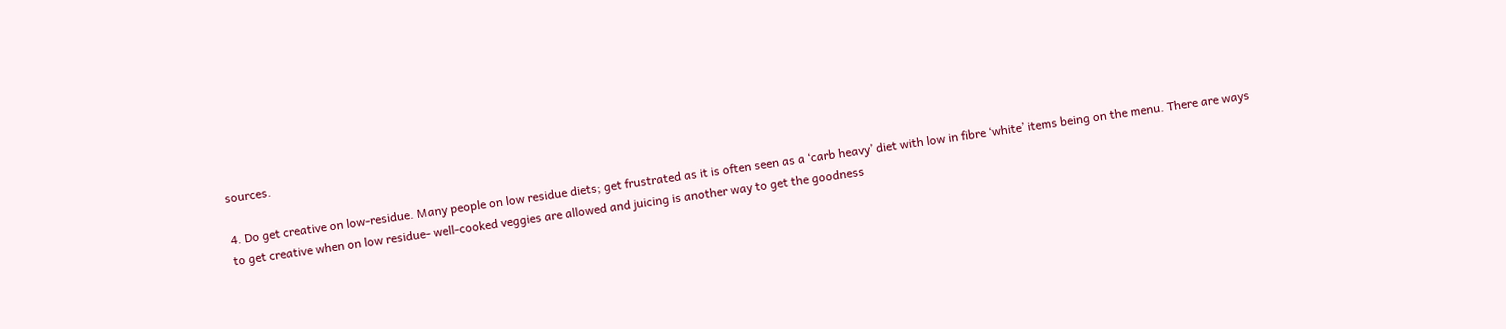sources.

4. Do get creative on low-residue. Many people on low residue diets; get frustrated as it is often seen as a ‘carb heavy’ diet with low in fibre ‘white’ items being on the menu. There are ways to get creative when on low residue- well-cooked veggies are allowed and juicing is another way to get the goodness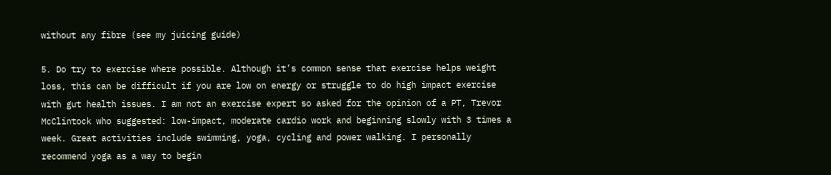without any fibre (see my juicing guide)

5. Do try to exercise where possible. Although it’s common sense that exercise helps weight loss, this can be difficult if you are low on energy or struggle to do high impact exercise with gut health issues. I am not an exercise expert so asked for the opinion of a PT, Trevor McClintock who suggested: low-impact, moderate cardio work and beginning slowly with 3 times a week. Great activities include swimming, yoga, cycling and power walking. I personally recommend yoga as a way to begin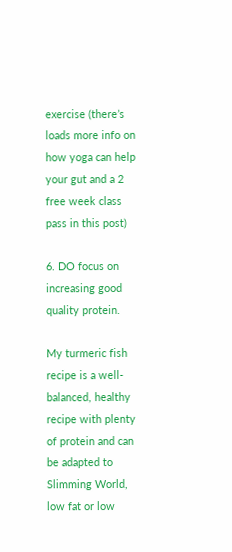exercise (there’s loads more info on how yoga can help your gut and a 2 free week class pass in this post)

6. DO focus on increasing good quality protein.

My turmeric fish recipe is a well-balanced, healthy recipe with plenty of protein and can be adapted to Slimming World, low fat or low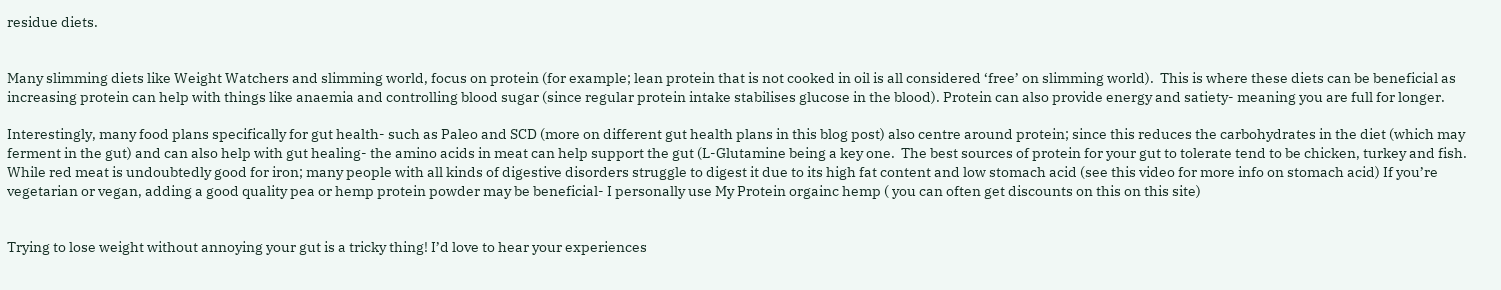residue diets.


Many slimming diets like Weight Watchers and slimming world, focus on protein (for example; lean protein that is not cooked in oil is all considered ‘free’ on slimming world).  This is where these diets can be beneficial as increasing protein can help with things like anaemia and controlling blood sugar (since regular protein intake stabilises glucose in the blood). Protein can also provide energy and satiety- meaning you are full for longer.

Interestingly, many food plans specifically for gut health- such as Paleo and SCD (more on different gut health plans in this blog post) also centre around protein; since this reduces the carbohydrates in the diet (which may ferment in the gut) and can also help with gut healing- the amino acids in meat can help support the gut (L-Glutamine being a key one.  The best sources of protein for your gut to tolerate tend to be chicken, turkey and fish. While red meat is undoubtedly good for iron; many people with all kinds of digestive disorders struggle to digest it due to its high fat content and low stomach acid (see this video for more info on stomach acid) If you’re vegetarian or vegan, adding a good quality pea or hemp protein powder may be beneficial- I personally use My Protein orgainc hemp ( you can often get discounts on this on this site)


Trying to lose weight without annoying your gut is a tricky thing! I’d love to hear your experiences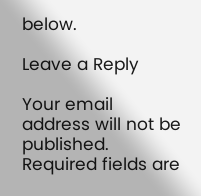below.

Leave a Reply

Your email address will not be published. Required fields are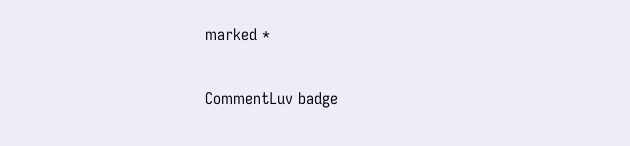marked *

CommentLuv badge